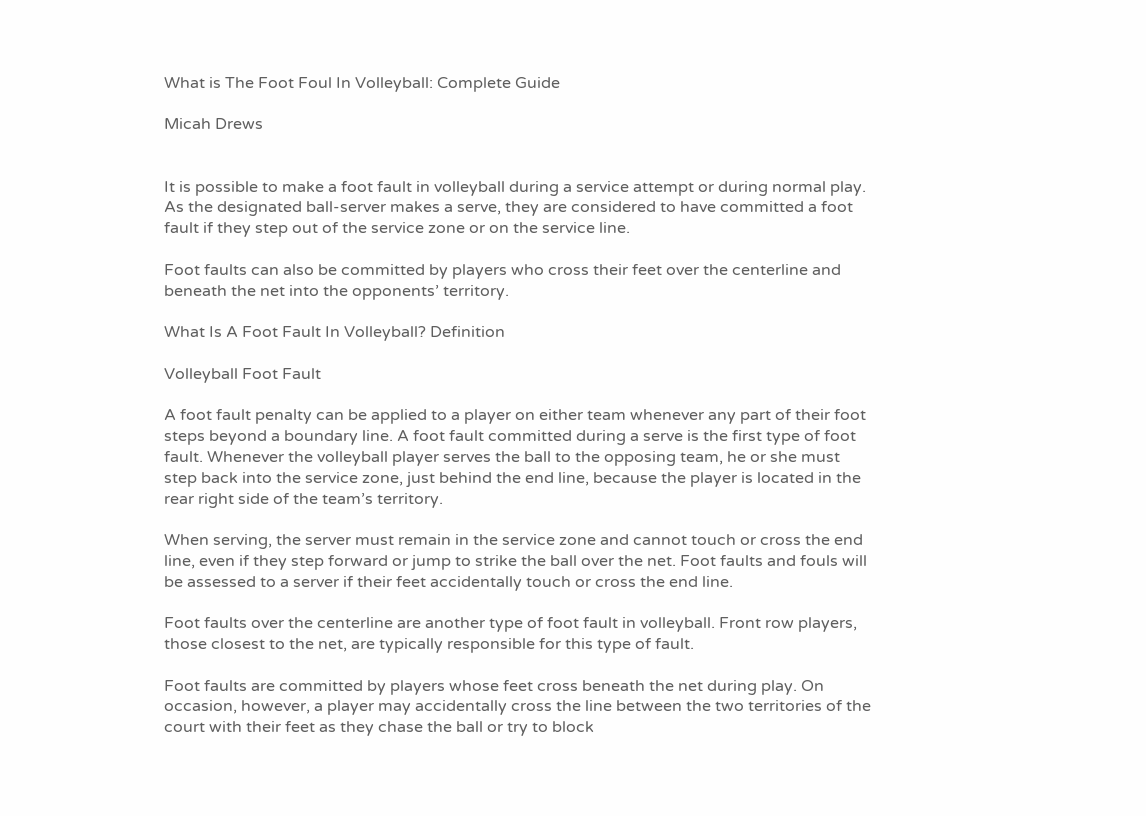What is The Foot Foul In Volleyball: Complete Guide

Micah Drews


It is possible to make a foot fault in volleyball during a service attempt or during normal play. As the designated ball-server makes a serve, they are considered to have committed a foot fault if they step out of the service zone or on the service line.

Foot faults can also be committed by players who cross their feet over the centerline and beneath the net into the opponents’ territory.

What Is A Foot Fault In Volleyball? Definition

Volleyball Foot Fault

A foot fault penalty can be applied to a player on either team whenever any part of their foot steps beyond a boundary line. A foot fault committed during a serve is the first type of foot fault. Whenever the volleyball player serves the ball to the opposing team, he or she must step back into the service zone, just behind the end line, because the player is located in the rear right side of the team’s territory.

When serving, the server must remain in the service zone and cannot touch or cross the end line, even if they step forward or jump to strike the ball over the net. Foot faults and fouls will be assessed to a server if their feet accidentally touch or cross the end line.

Foot faults over the centerline are another type of foot fault in volleyball. Front row players, those closest to the net, are typically responsible for this type of fault.

Foot faults are committed by players whose feet cross beneath the net during play. On occasion, however, a player may accidentally cross the line between the two territories of the court with their feet as they chase the ball or try to block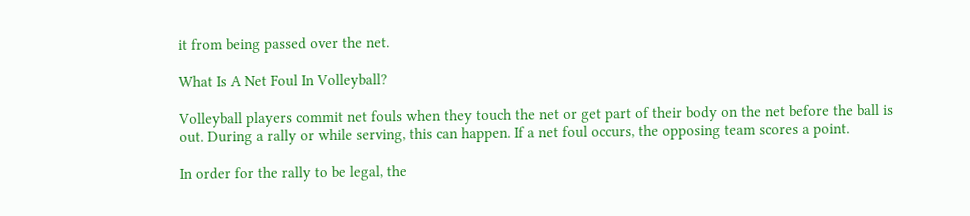it from being passed over the net.

What Is A Net Foul In Volleyball?

Volleyball players commit net fouls when they touch the net or get part of their body on the net before the ball is out. During a rally or while serving, this can happen. If a net foul occurs, the opposing team scores a point.

In order for the rally to be legal, the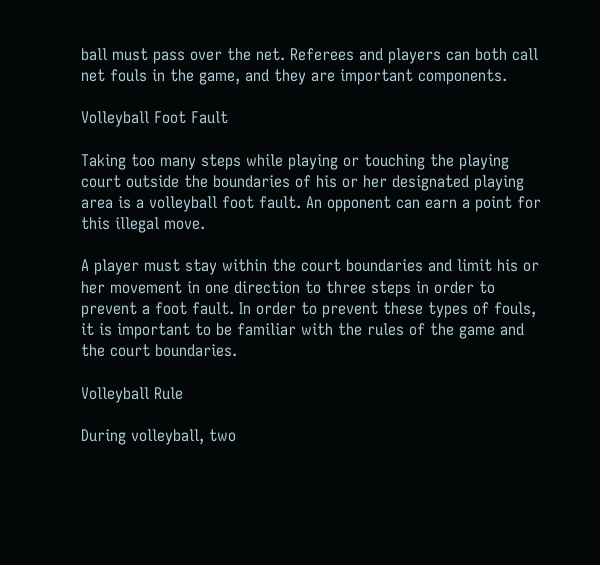ball must pass over the net. Referees and players can both call net fouls in the game, and they are important components.

Volleyball Foot Fault

Taking too many steps while playing or touching the playing court outside the boundaries of his or her designated playing area is a volleyball foot fault. An opponent can earn a point for this illegal move.

A player must stay within the court boundaries and limit his or her movement in one direction to three steps in order to prevent a foot fault. In order to prevent these types of fouls, it is important to be familiar with the rules of the game and the court boundaries.

Volleyball Rule

During volleyball, two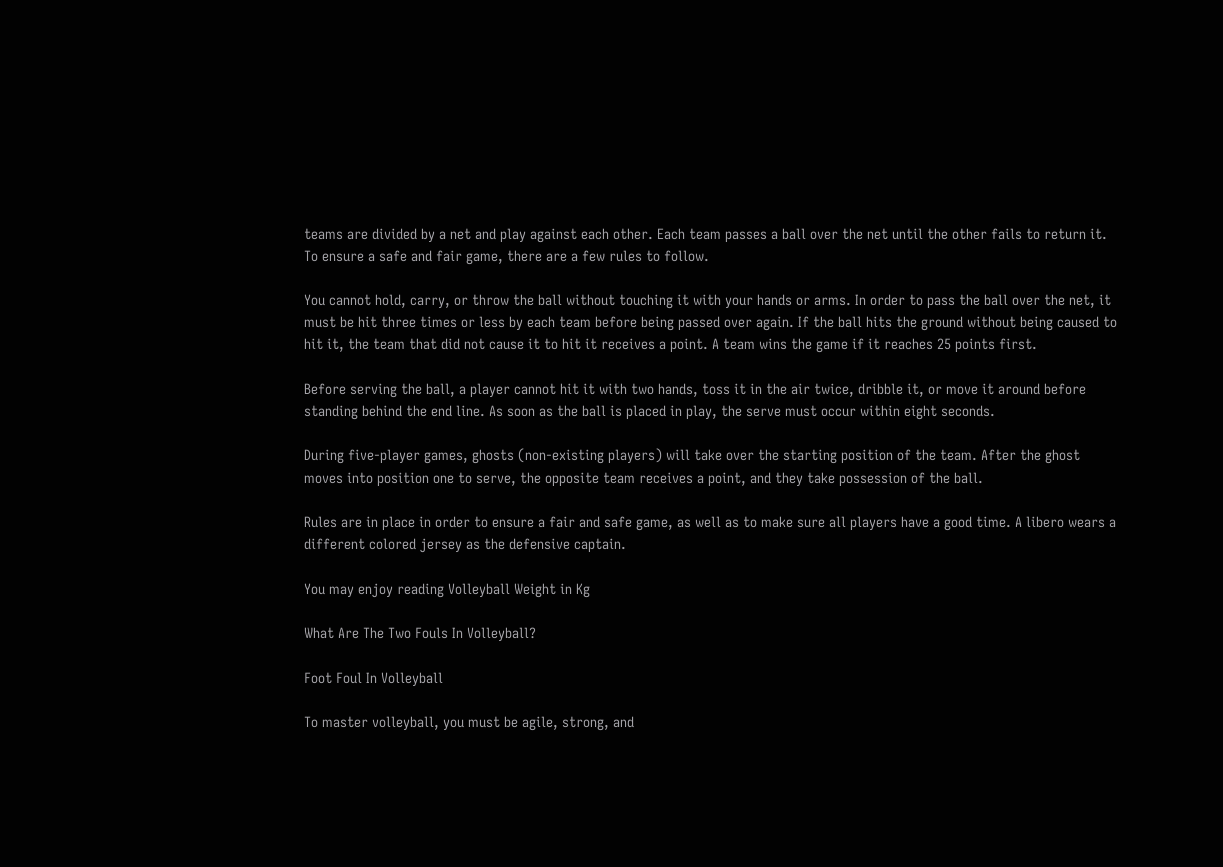teams are divided by a net and play against each other. Each team passes a ball over the net until the other fails to return it. To ensure a safe and fair game, there are a few rules to follow.

You cannot hold, carry, or throw the ball without touching it with your hands or arms. In order to pass the ball over the net, it must be hit three times or less by each team before being passed over again. If the ball hits the ground without being caused to hit it, the team that did not cause it to hit it receives a point. A team wins the game if it reaches 25 points first.

Before serving the ball, a player cannot hit it with two hands, toss it in the air twice, dribble it, or move it around before standing behind the end line. As soon as the ball is placed in play, the serve must occur within eight seconds.

During five-player games, ghosts (non-existing players) will take over the starting position of the team. After the ghost moves into position one to serve, the opposite team receives a point, and they take possession of the ball.

Rules are in place in order to ensure a fair and safe game, as well as to make sure all players have a good time. A libero wears a different colored jersey as the defensive captain.

You may enjoy reading Volleyball Weight in Kg

What Are The Two Fouls In Volleyball?

Foot Foul In Volleyball

To master volleyball, you must be agile, strong, and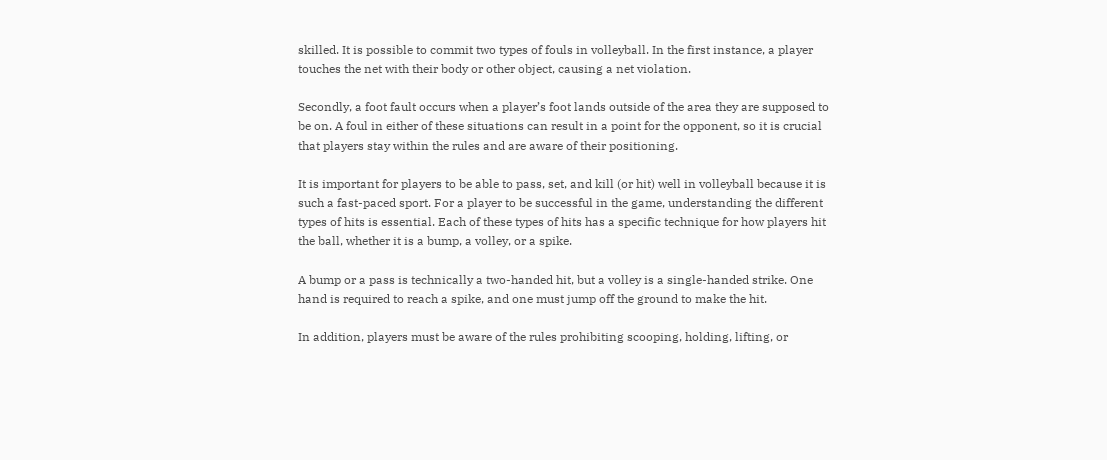skilled. It is possible to commit two types of fouls in volleyball. In the first instance, a player touches the net with their body or other object, causing a net violation.

Secondly, a foot fault occurs when a player’s foot lands outside of the area they are supposed to be on. A foul in either of these situations can result in a point for the opponent, so it is crucial that players stay within the rules and are aware of their positioning.

It is important for players to be able to pass, set, and kill (or hit) well in volleyball because it is such a fast-paced sport. For a player to be successful in the game, understanding the different types of hits is essential. Each of these types of hits has a specific technique for how players hit the ball, whether it is a bump, a volley, or a spike.

A bump or a pass is technically a two-handed hit, but a volley is a single-handed strike. One hand is required to reach a spike, and one must jump off the ground to make the hit.

In addition, players must be aware of the rules prohibiting scooping, holding, lifting, or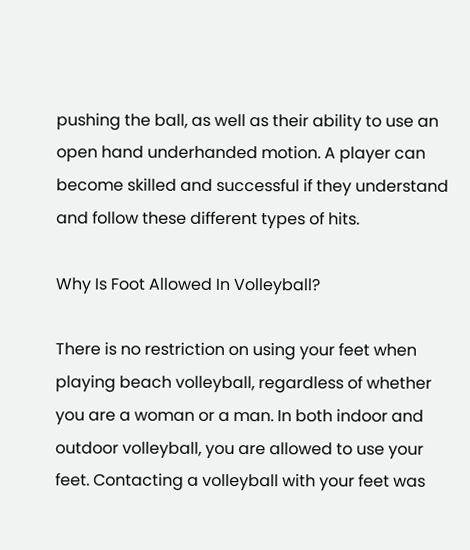pushing the ball, as well as their ability to use an open hand underhanded motion. A player can become skilled and successful if they understand and follow these different types of hits.

Why Is Foot Allowed In Volleyball?

There is no restriction on using your feet when playing beach volleyball, regardless of whether you are a woman or a man. In both indoor and outdoor volleyball, you are allowed to use your feet. Contacting a volleyball with your feet was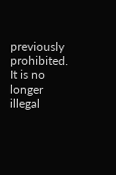previously prohibited. It is no longer illegal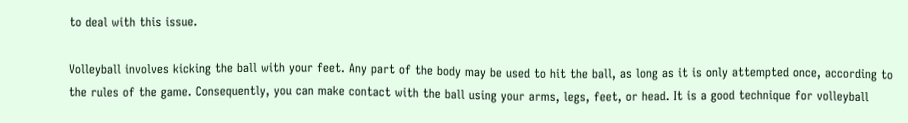to deal with this issue.

Volleyball involves kicking the ball with your feet. Any part of the body may be used to hit the ball, as long as it is only attempted once, according to the rules of the game. Consequently, you can make contact with the ball using your arms, legs, feet, or head. It is a good technique for volleyball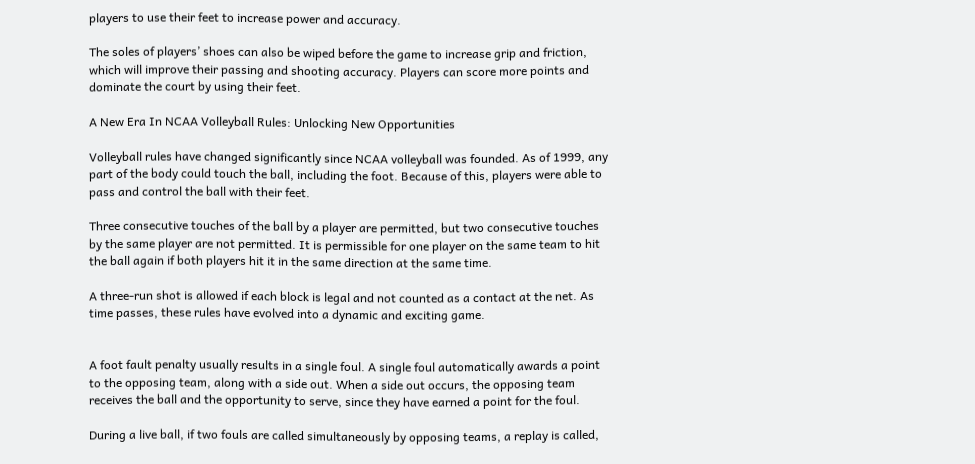players to use their feet to increase power and accuracy.

The soles of players’ shoes can also be wiped before the game to increase grip and friction, which will improve their passing and shooting accuracy. Players can score more points and dominate the court by using their feet.

A New Era In NCAA Volleyball Rules: Unlocking New Opportunities

Volleyball rules have changed significantly since NCAA volleyball was founded. As of 1999, any part of the body could touch the ball, including the foot. Because of this, players were able to pass and control the ball with their feet.

Three consecutive touches of the ball by a player are permitted, but two consecutive touches by the same player are not permitted. It is permissible for one player on the same team to hit the ball again if both players hit it in the same direction at the same time.

A three-run shot is allowed if each block is legal and not counted as a contact at the net. As time passes, these rules have evolved into a dynamic and exciting game.


A foot fault penalty usually results in a single foul. A single foul automatically awards a point to the opposing team, along with a side out. When a side out occurs, the opposing team receives the ball and the opportunity to serve, since they have earned a point for the foul.

During a live ball, if two fouls are called simultaneously by opposing teams, a replay is called,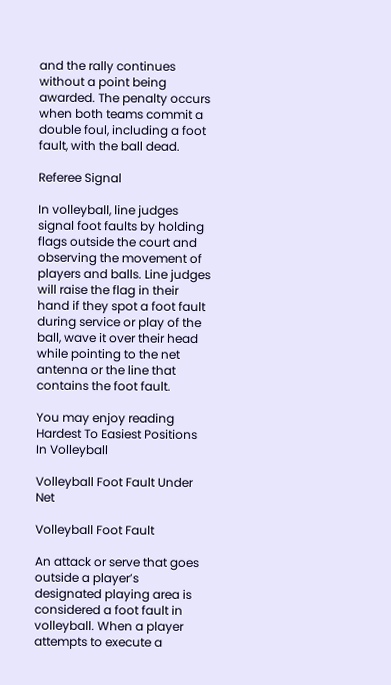and the rally continues without a point being awarded. The penalty occurs when both teams commit a double foul, including a foot fault, with the ball dead.

Referee Signal

In volleyball, line judges signal foot faults by holding flags outside the court and observing the movement of players and balls. Line judges will raise the flag in their hand if they spot a foot fault during service or play of the ball, wave it over their head while pointing to the net antenna or the line that contains the foot fault.

You may enjoy reading Hardest To Easiest Positions In Volleyball

Volleyball Foot Fault Under Net

Volleyball Foot Fault

An attack or serve that goes outside a player’s designated playing area is considered a foot fault in volleyball. When a player attempts to execute a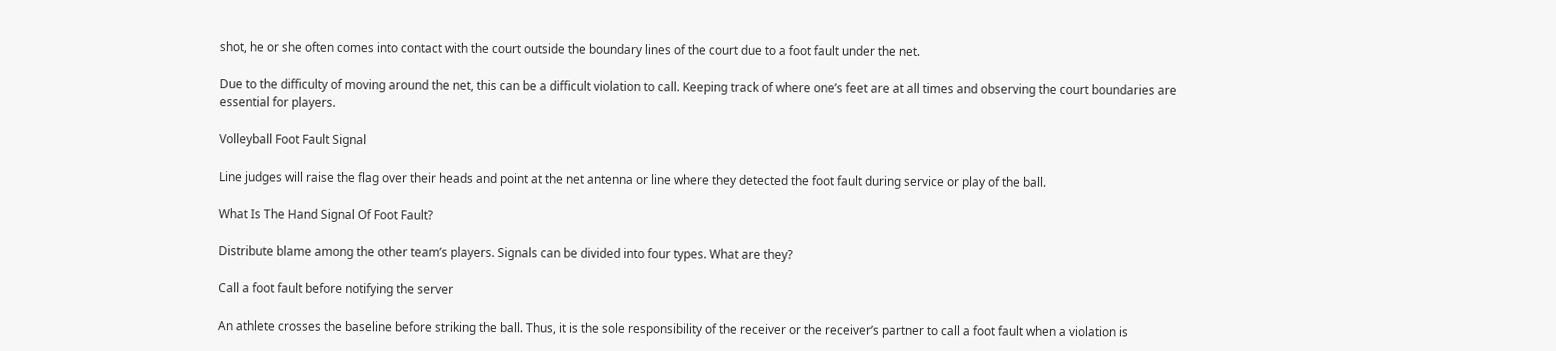shot, he or she often comes into contact with the court outside the boundary lines of the court due to a foot fault under the net.

Due to the difficulty of moving around the net, this can be a difficult violation to call. Keeping track of where one’s feet are at all times and observing the court boundaries are essential for players.

Volleyball Foot Fault Signal

Line judges will raise the flag over their heads and point at the net antenna or line where they detected the foot fault during service or play of the ball.

What Is The Hand Signal Of Foot Fault?

Distribute blame among the other team’s players. Signals can be divided into four types. What are they?

Call a foot fault before notifying the server

An athlete crosses the baseline before striking the ball. Thus, it is the sole responsibility of the receiver or the receiver’s partner to call a foot fault when a violation is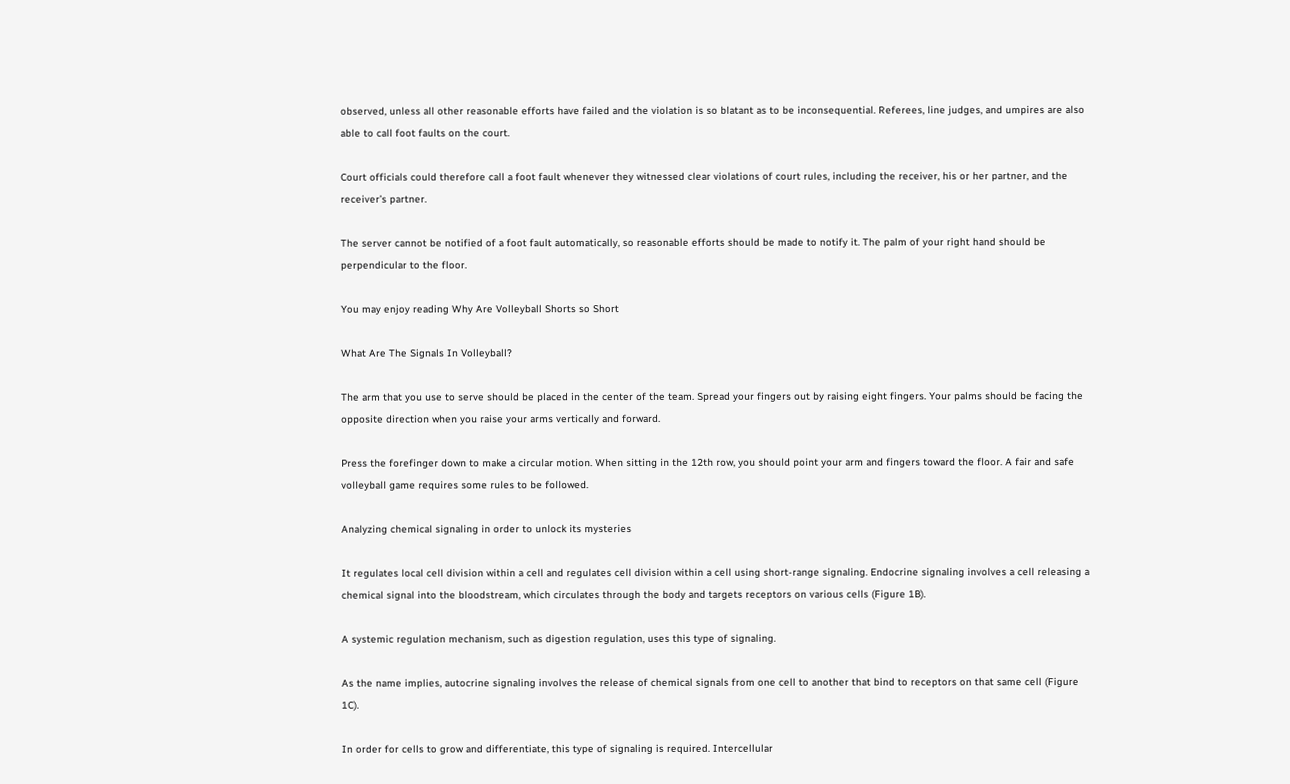observed, unless all other reasonable efforts have failed and the violation is so blatant as to be inconsequential. Referees, line judges, and umpires are also able to call foot faults on the court.

Court officials could therefore call a foot fault whenever they witnessed clear violations of court rules, including the receiver, his or her partner, and the receiver’s partner.

The server cannot be notified of a foot fault automatically, so reasonable efforts should be made to notify it. The palm of your right hand should be perpendicular to the floor.

You may enjoy reading Why Are Volleyball Shorts so Short

What Are The Signals In Volleyball?

The arm that you use to serve should be placed in the center of the team. Spread your fingers out by raising eight fingers. Your palms should be facing the opposite direction when you raise your arms vertically and forward.

Press the forefinger down to make a circular motion. When sitting in the 12th row, you should point your arm and fingers toward the floor. A fair and safe volleyball game requires some rules to be followed.

Analyzing chemical signaling in order to unlock its mysteries

It regulates local cell division within a cell and regulates cell division within a cell using short-range signaling. Endocrine signaling involves a cell releasing a chemical signal into the bloodstream, which circulates through the body and targets receptors on various cells (Figure 1B).

A systemic regulation mechanism, such as digestion regulation, uses this type of signaling.

As the name implies, autocrine signaling involves the release of chemical signals from one cell to another that bind to receptors on that same cell (Figure 1C).

In order for cells to grow and differentiate, this type of signaling is required. Intercellular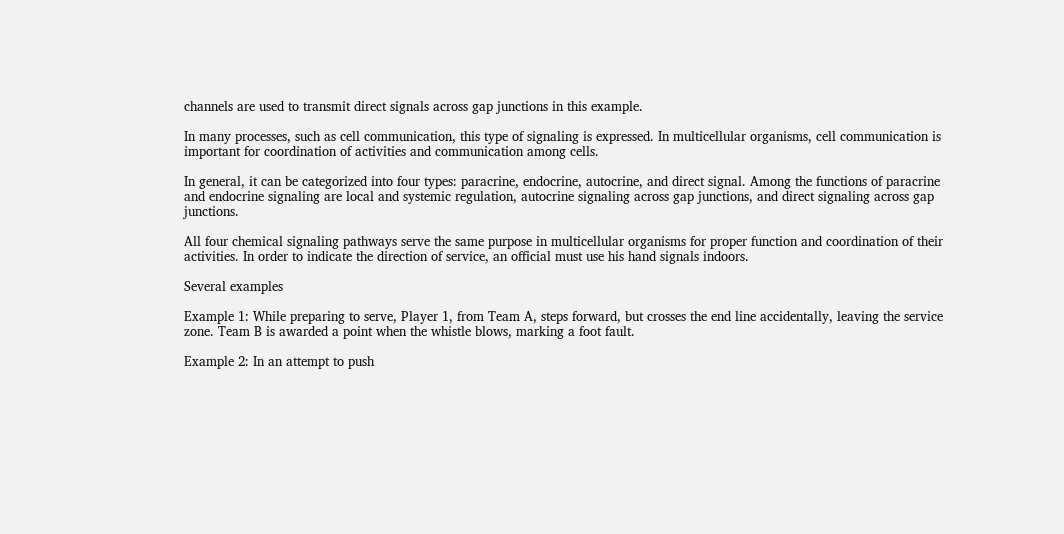channels are used to transmit direct signals across gap junctions in this example.

In many processes, such as cell communication, this type of signaling is expressed. In multicellular organisms, cell communication is important for coordination of activities and communication among cells.

In general, it can be categorized into four types: paracrine, endocrine, autocrine, and direct signal. Among the functions of paracrine and endocrine signaling are local and systemic regulation, autocrine signaling across gap junctions, and direct signaling across gap junctions.

All four chemical signaling pathways serve the same purpose in multicellular organisms for proper function and coordination of their activities. In order to indicate the direction of service, an official must use his hand signals indoors.

Several examples

Example 1: While preparing to serve, Player 1, from Team A, steps forward, but crosses the end line accidentally, leaving the service zone. Team B is awarded a point when the whistle blows, marking a foot fault.

Example 2: In an attempt to push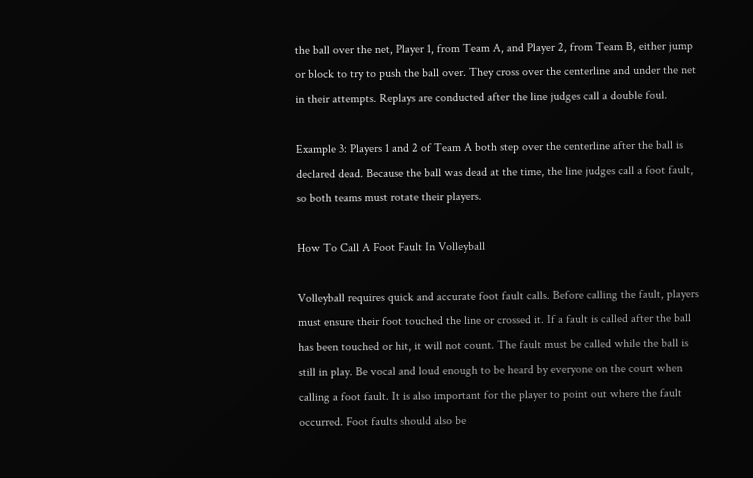the ball over the net, Player 1, from Team A, and Player 2, from Team B, either jump or block to try to push the ball over. They cross over the centerline and under the net in their attempts. Replays are conducted after the line judges call a double foul.

Example 3: Players 1 and 2 of Team A both step over the centerline after the ball is declared dead. Because the ball was dead at the time, the line judges call a foot fault, so both teams must rotate their players.

How To Call A Foot Fault In Volleyball

Volleyball requires quick and accurate foot fault calls. Before calling the fault, players must ensure their foot touched the line or crossed it. If a fault is called after the ball has been touched or hit, it will not count. The fault must be called while the ball is still in play. Be vocal and loud enough to be heard by everyone on the court when calling a foot fault. It is also important for the player to point out where the fault occurred. Foot faults should also be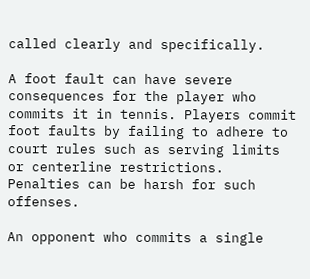called clearly and specifically.

A foot fault can have severe consequences for the player who commits it in tennis. Players commit foot faults by failing to adhere to court rules such as serving limits or centerline restrictions. Penalties can be harsh for such offenses.

An opponent who commits a single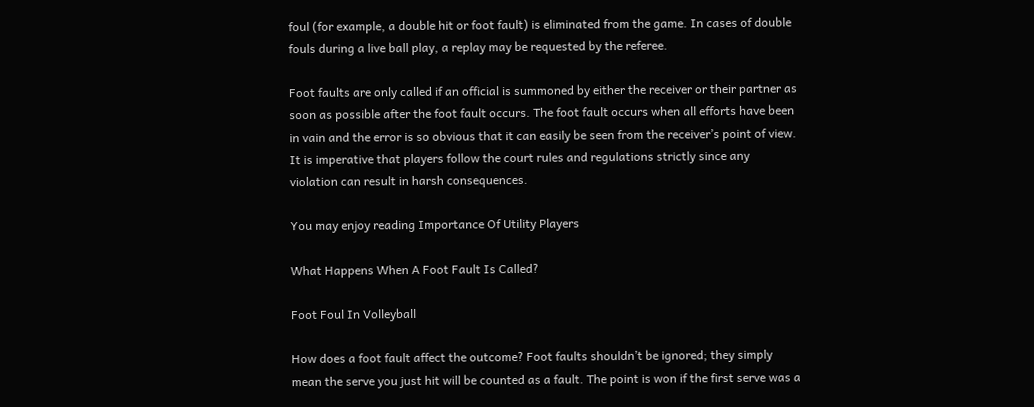foul (for example, a double hit or foot fault) is eliminated from the game. In cases of double fouls during a live ball play, a replay may be requested by the referee.

Foot faults are only called if an official is summoned by either the receiver or their partner as soon as possible after the foot fault occurs. The foot fault occurs when all efforts have been in vain and the error is so obvious that it can easily be seen from the receiver’s point of view. It is imperative that players follow the court rules and regulations strictly since any violation can result in harsh consequences.

You may enjoy reading Importance Of Utility Players

What Happens When A Foot Fault Is Called?

Foot Foul In Volleyball

How does a foot fault affect the outcome? Foot faults shouldn’t be ignored; they simply mean the serve you just hit will be counted as a fault. The point is won if the first serve was a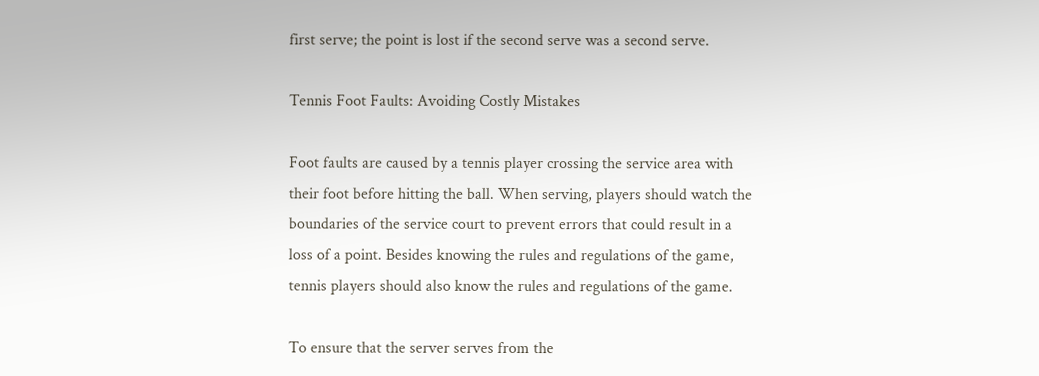first serve; the point is lost if the second serve was a second serve.

Tennis Foot Faults: Avoiding Costly Mistakes

Foot faults are caused by a tennis player crossing the service area with their foot before hitting the ball. When serving, players should watch the boundaries of the service court to prevent errors that could result in a loss of a point. Besides knowing the rules and regulations of the game, tennis players should also know the rules and regulations of the game.

To ensure that the server serves from the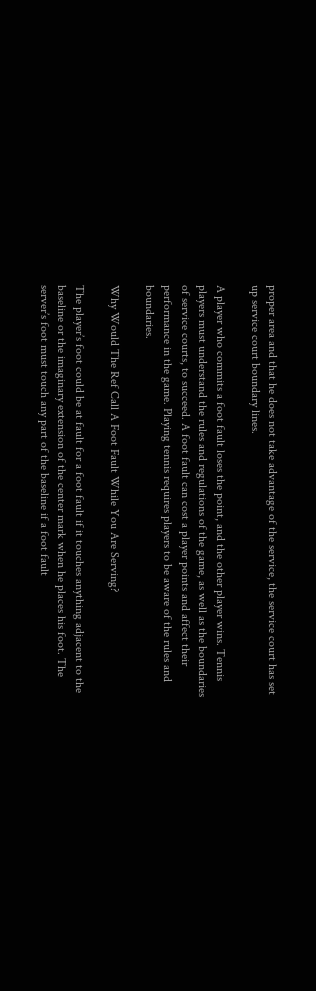proper area and that he does not take advantage of the service, the service court has set up service court boundary lines.

A player who commits a foot fault loses the point, and the other player wins. Tennis players must understand the rules and regulations of the game, as well as the boundaries of service courts, to succeed. A foot fault can cost a player points and affect their performance in the game. Playing tennis requires players to be aware of the rules and boundaries.

Why Would The Ref Call A Foot Fault While You Are Serving?

The player’s foot could be at fault for a foot fault if it touches anything adjacent to the baseline or the imaginary extension of the center mark when he places his foot. The server’s foot must touch any part of the baseline if a foot fault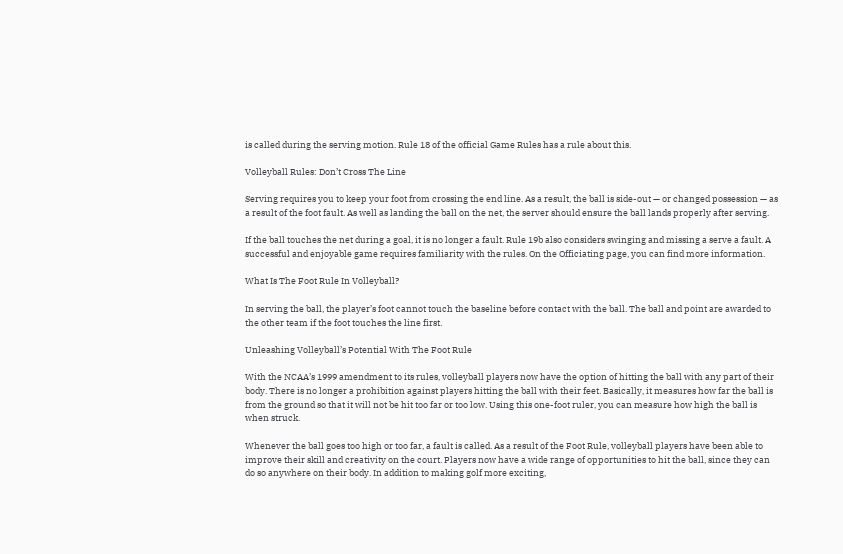is called during the serving motion. Rule 18 of the official Game Rules has a rule about this.

Volleyball Rules: Don’t Cross The Line

Serving requires you to keep your foot from crossing the end line. As a result, the ball is side-out — or changed possession — as a result of the foot fault. As well as landing the ball on the net, the server should ensure the ball lands properly after serving.

If the ball touches the net during a goal, it is no longer a fault. Rule 19b also considers swinging and missing a serve a fault. A successful and enjoyable game requires familiarity with the rules. On the Officiating page, you can find more information.

What Is The Foot Rule In Volleyball?

In serving the ball, the player’s foot cannot touch the baseline before contact with the ball. The ball and point are awarded to the other team if the foot touches the line first.

Unleashing Volleyball’s Potential With The Foot Rule

With the NCAA’s 1999 amendment to its rules, volleyball players now have the option of hitting the ball with any part of their body. There is no longer a prohibition against players hitting the ball with their feet. Basically, it measures how far the ball is from the ground so that it will not be hit too far or too low. Using this one-foot ruler, you can measure how high the ball is when struck.

Whenever the ball goes too high or too far, a fault is called. As a result of the Foot Rule, volleyball players have been able to improve their skill and creativity on the court. Players now have a wide range of opportunities to hit the ball, since they can do so anywhere on their body. In addition to making golf more exciting,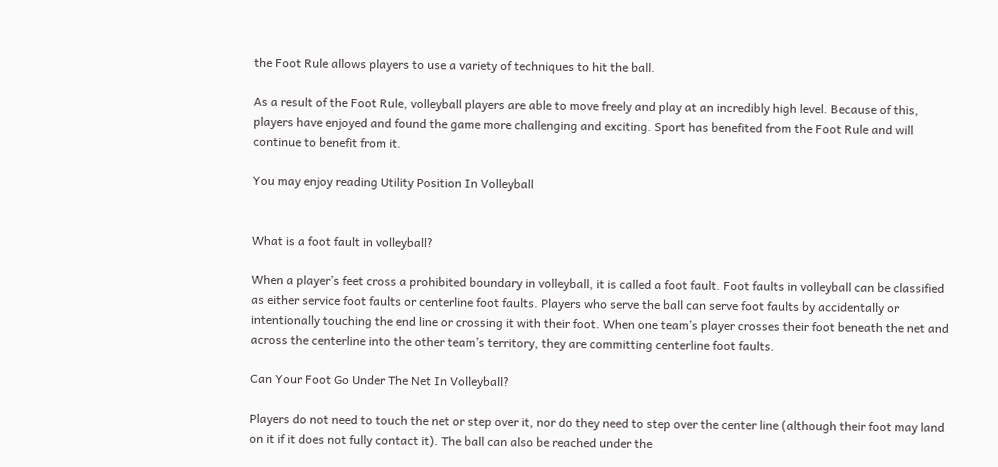the Foot Rule allows players to use a variety of techniques to hit the ball.

As a result of the Foot Rule, volleyball players are able to move freely and play at an incredibly high level. Because of this, players have enjoyed and found the game more challenging and exciting. Sport has benefited from the Foot Rule and will continue to benefit from it.

You may enjoy reading Utility Position In Volleyball


What is a foot fault in volleyball?

When a player’s feet cross a prohibited boundary in volleyball, it is called a foot fault. Foot faults in volleyball can be classified as either service foot faults or centerline foot faults. Players who serve the ball can serve foot faults by accidentally or intentionally touching the end line or crossing it with their foot. When one team’s player crosses their foot beneath the net and across the centerline into the other team’s territory, they are committing centerline foot faults.

Can Your Foot Go Under The Net In Volleyball?

Players do not need to touch the net or step over it, nor do they need to step over the center line (although their foot may land on it if it does not fully contact it). The ball can also be reached under the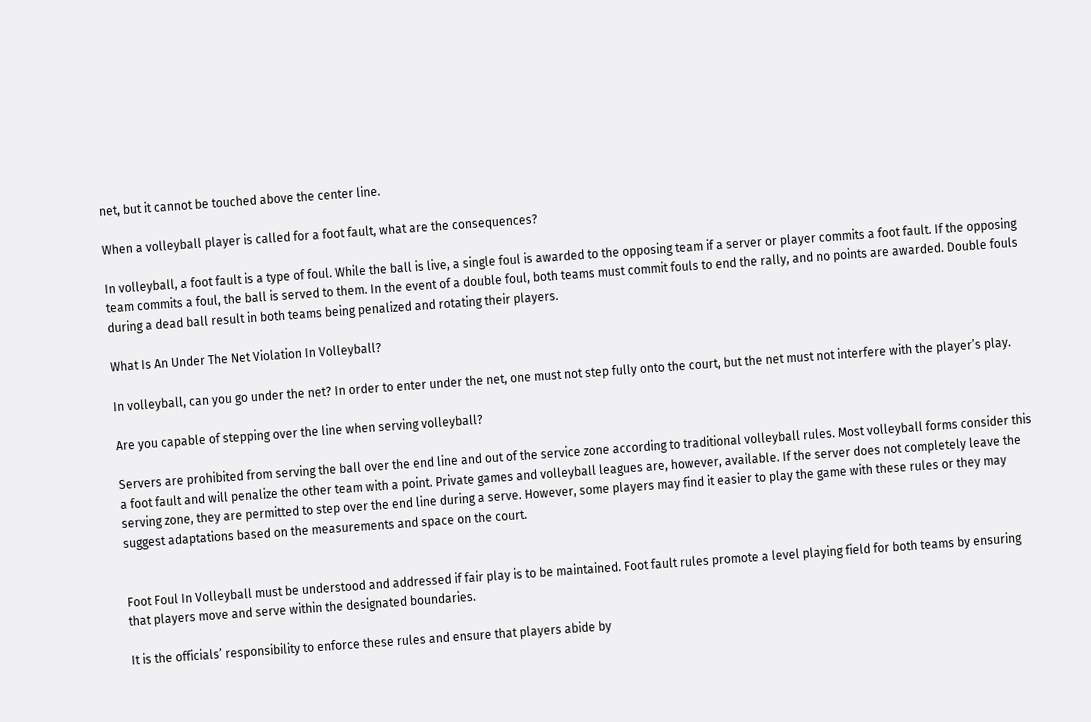net, but it cannot be touched above the center line.

When a volleyball player is called for a foot fault, what are the consequences?

In volleyball, a foot fault is a type of foul. While the ball is live, a single foul is awarded to the opposing team if a server or player commits a foot fault. If the opposing team commits a foul, the ball is served to them. In the event of a double foul, both teams must commit fouls to end the rally, and no points are awarded. Double fouls during a dead ball result in both teams being penalized and rotating their players.

What Is An Under The Net Violation In Volleyball?

In volleyball, can you go under the net? In order to enter under the net, one must not step fully onto the court, but the net must not interfere with the player’s play.

Are you capable of stepping over the line when serving volleyball?

Servers are prohibited from serving the ball over the end line and out of the service zone according to traditional volleyball rules. Most volleyball forms consider this a foot fault and will penalize the other team with a point. Private games and volleyball leagues are, however, available. If the server does not completely leave the serving zone, they are permitted to step over the end line during a serve. However, some players may find it easier to play the game with these rules or they may suggest adaptations based on the measurements and space on the court.


Foot Foul In Volleyball must be understood and addressed if fair play is to be maintained. Foot fault rules promote a level playing field for both teams by ensuring that players move and serve within the designated boundaries.

It is the officials’ responsibility to enforce these rules and ensure that players abide by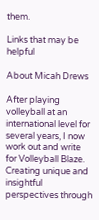them.

Links that may be helpful

About Micah Drews

After playing volleyball at an international level for several years, I now work out and write for Volleyball Blaze. Creating unique and insightful perspectives through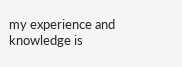my experience and knowledge is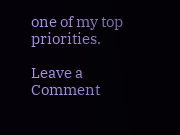one of my top priorities.

Leave a Comment